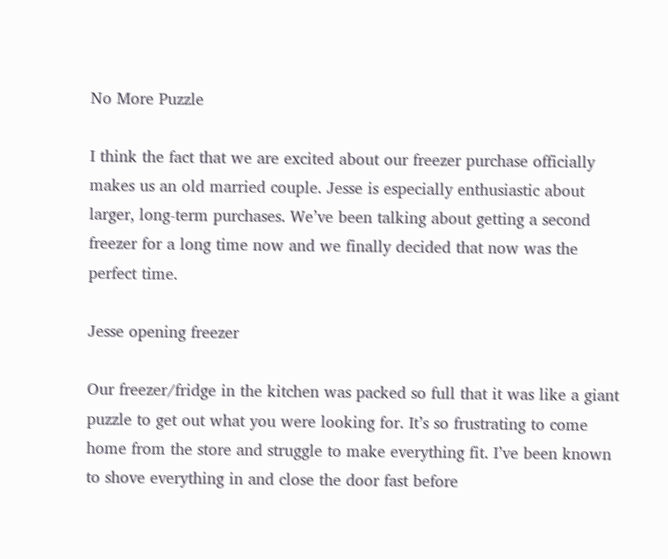No More Puzzle

I think the fact that we are excited about our freezer purchase officially makes us an old married couple. Jesse is especially enthusiastic about larger, long-term purchases. We’ve been talking about getting a second freezer for a long time now and we finally decided that now was the perfect time.

Jesse opening freezer

Our freezer/fridge in the kitchen was packed so full that it was like a giant puzzle to get out what you were looking for. It’s so frustrating to come home from the store and struggle to make everything fit. I’ve been known to shove everything in and close the door fast before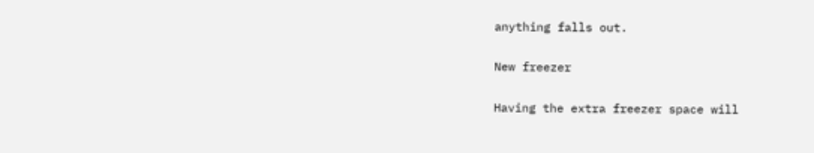anything falls out.

New freezer

Having the extra freezer space will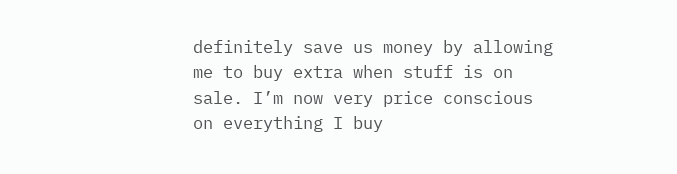definitely save us money by allowing me to buy extra when stuff is on sale. I’m now very price conscious on everything I buy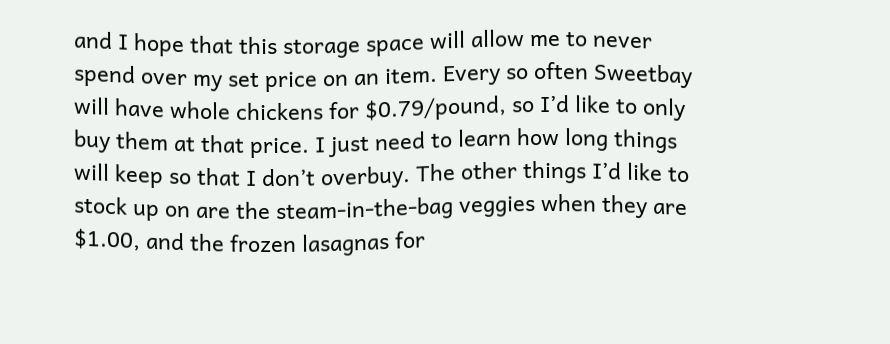and I hope that this storage space will allow me to never spend over my set price on an item. Every so often Sweetbay will have whole chickens for $0.79/pound, so I’d like to only buy them at that price. I just need to learn how long things will keep so that I don’t overbuy. The other things I’d like to stock up on are the steam-in-the-bag veggies when they are $1.00, and the frozen lasagnas for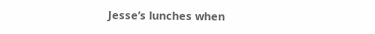Jesse’s lunches when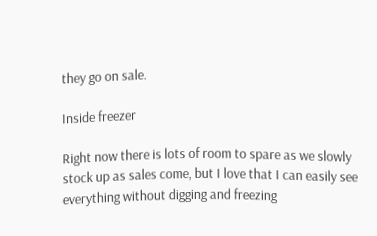they go on sale.

Inside freezer

Right now there is lots of room to spare as we slowly stock up as sales come, but I love that I can easily see everything without digging and freezing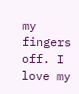my fingers off. I love my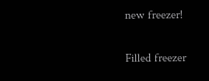new freezer!

Filled freezer